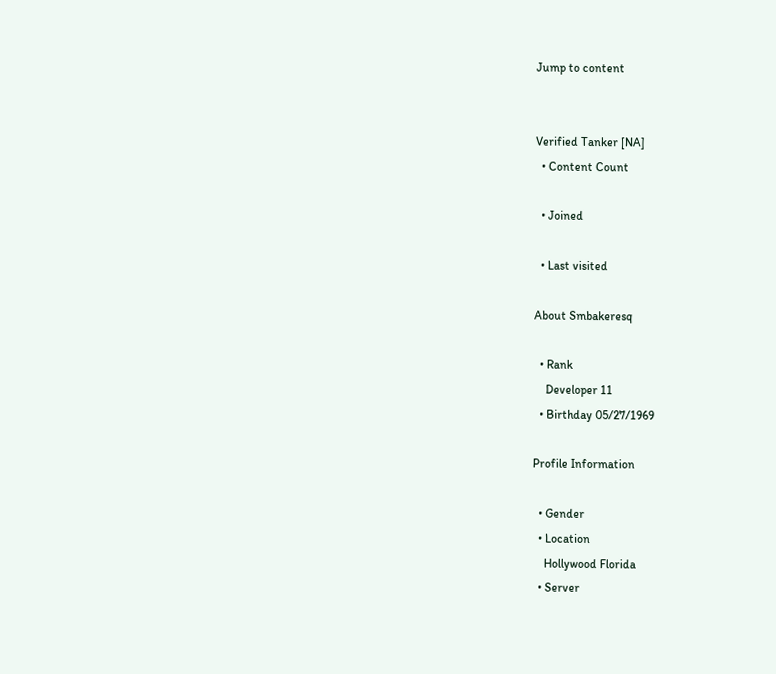Jump to content


Verified Tanker [NA]
  • Content Count

  • Joined

  • Last visited

About Smbakeresq

  • Rank
    Developer 11
  • Birthday 05/27/1969

Profile Information

  • Gender
  • Location
    Hollywood Florida
  • Server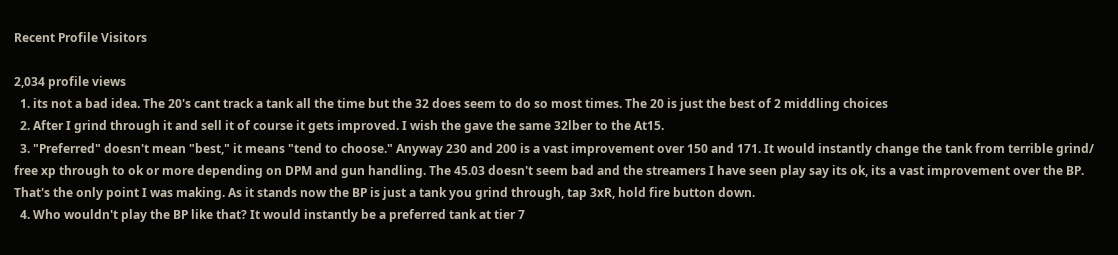Recent Profile Visitors

2,034 profile views
  1. its not a bad idea. The 20's cant track a tank all the time but the 32 does seem to do so most times. The 20 is just the best of 2 middling choices
  2. After I grind through it and sell it of course it gets improved. I wish the gave the same 32lber to the At15.
  3. "Preferred" doesn't mean "best," it means "tend to choose." Anyway 230 and 200 is a vast improvement over 150 and 171. It would instantly change the tank from terrible grind/ free xp through to ok or more depending on DPM and gun handling. The 45.03 doesn't seem bad and the streamers I have seen play say its ok, its a vast improvement over the BP. That's the only point I was making. As it stands now the BP is just a tank you grind through, tap 3xR, hold fire button down.
  4. Who wouldn't play the BP like that? It would instantly be a preferred tank at tier 7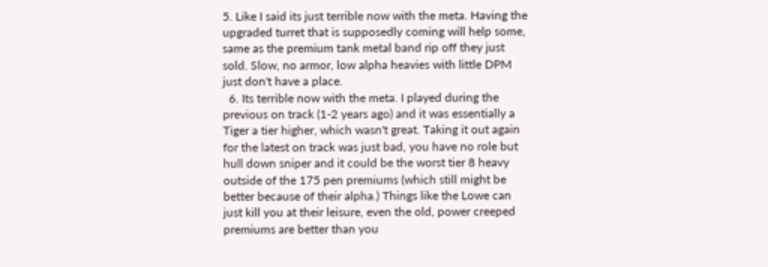5. Like I said its just terrible now with the meta. Having the upgraded turret that is supposedly coming will help some, same as the premium tank metal band rip off they just sold. Slow, no armor, low alpha heavies with little DPM just don't have a place.
  6. Its terrible now with the meta. I played during the previous on track (1-2 years ago) and it was essentially a Tiger a tier higher, which wasn't great. Taking it out again for the latest on track was just bad, you have no role but hull down sniper and it could be the worst tier 8 heavy outside of the 175 pen premiums (which still might be better because of their alpha.) Things like the Lowe can just kill you at their leisure, even the old, power creeped premiums are better than you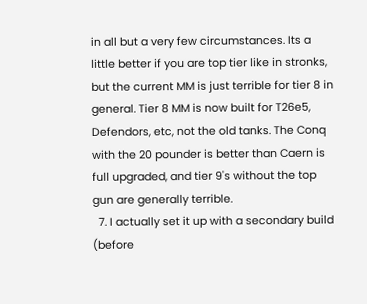in all but a very few circumstances. Its a little better if you are top tier like in stronks, but the current MM is just terrible for tier 8 in general. Tier 8 MM is now built for T26e5, Defendors, etc, not the old tanks. The Conq with the 20 pounder is better than Caern is full upgraded, and tier 9's without the top gun are generally terrible.
  7. I actually set it up with a secondary build (before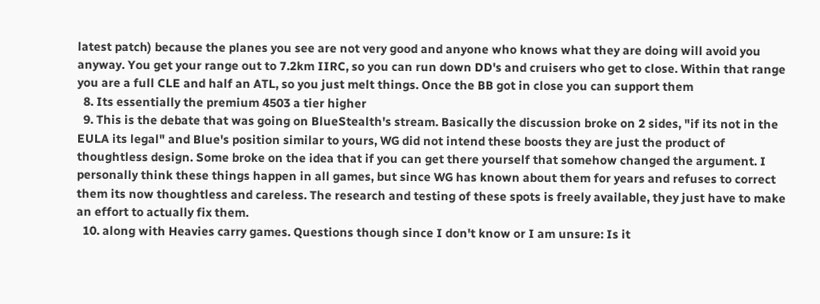latest patch) because the planes you see are not very good and anyone who knows what they are doing will avoid you anyway. You get your range out to 7.2km IIRC, so you can run down DD's and cruisers who get to close. Within that range you are a full CLE and half an ATL, so you just melt things. Once the BB got in close you can support them
  8. Its essentially the premium 4503 a tier higher
  9. This is the debate that was going on BlueStealth's stream. Basically the discussion broke on 2 sides, "if its not in the EULA its legal" and Blue's position similar to yours, WG did not intend these boosts they are just the product of thoughtless design. Some broke on the idea that if you can get there yourself that somehow changed the argument. I personally think these things happen in all games, but since WG has known about them for years and refuses to correct them its now thoughtless and careless. The research and testing of these spots is freely available, they just have to make an effort to actually fix them.
  10. along with Heavies carry games. Questions though since I don't know or I am unsure: Is it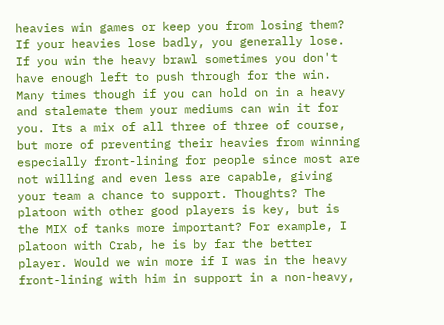heavies win games or keep you from losing them? If your heavies lose badly, you generally lose. If you win the heavy brawl sometimes you don't have enough left to push through for the win. Many times though if you can hold on in a heavy and stalemate them your mediums can win it for you. Its a mix of all three of three of course, but more of preventing their heavies from winning especially front-lining for people since most are not willing and even less are capable, giving your team a chance to support. Thoughts? The platoon with other good players is key, but is the MIX of tanks more important? For example, I platoon with Crab, he is by far the better player. Would we win more if I was in the heavy front-lining with him in support in a non-heavy,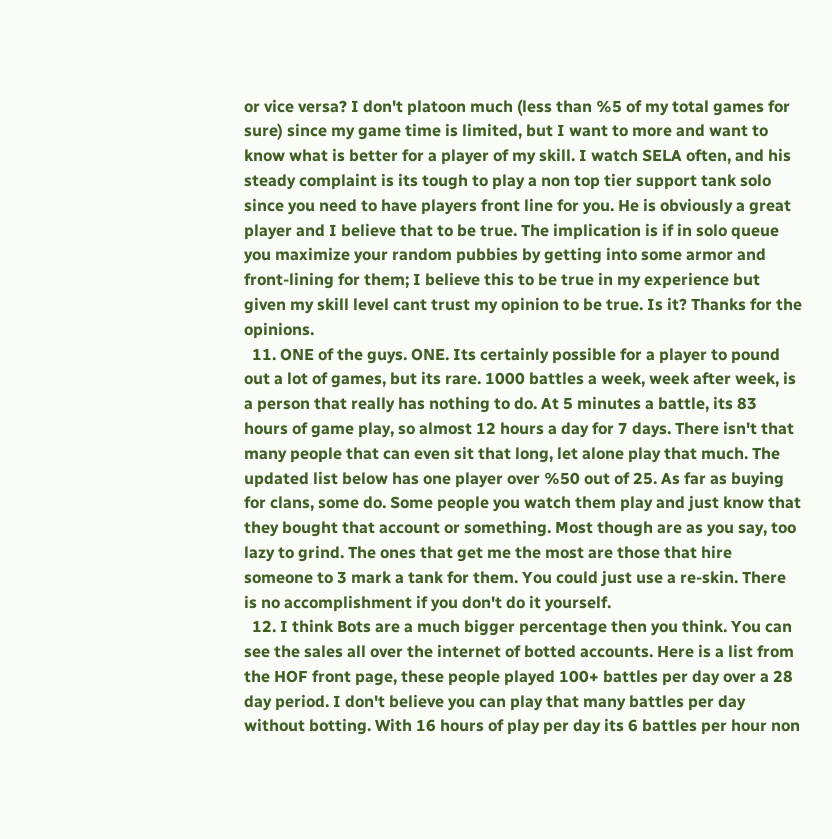or vice versa? I don't platoon much (less than %5 of my total games for sure) since my game time is limited, but I want to more and want to know what is better for a player of my skill. I watch SELA often, and his steady complaint is its tough to play a non top tier support tank solo since you need to have players front line for you. He is obviously a great player and I believe that to be true. The implication is if in solo queue you maximize your random pubbies by getting into some armor and front-lining for them; I believe this to be true in my experience but given my skill level cant trust my opinion to be true. Is it? Thanks for the opinions.
  11. ONE of the guys. ONE. Its certainly possible for a player to pound out a lot of games, but its rare. 1000 battles a week, week after week, is a person that really has nothing to do. At 5 minutes a battle, its 83 hours of game play, so almost 12 hours a day for 7 days. There isn't that many people that can even sit that long, let alone play that much. The updated list below has one player over %50 out of 25. As far as buying for clans, some do. Some people you watch them play and just know that they bought that account or something. Most though are as you say, too lazy to grind. The ones that get me the most are those that hire someone to 3 mark a tank for them. You could just use a re-skin. There is no accomplishment if you don't do it yourself.
  12. I think Bots are a much bigger percentage then you think. You can see the sales all over the internet of botted accounts. Here is a list from the HOF front page, these people played 100+ battles per day over a 28 day period. I don't believe you can play that many battles per day without botting. With 16 hours of play per day its 6 battles per hour non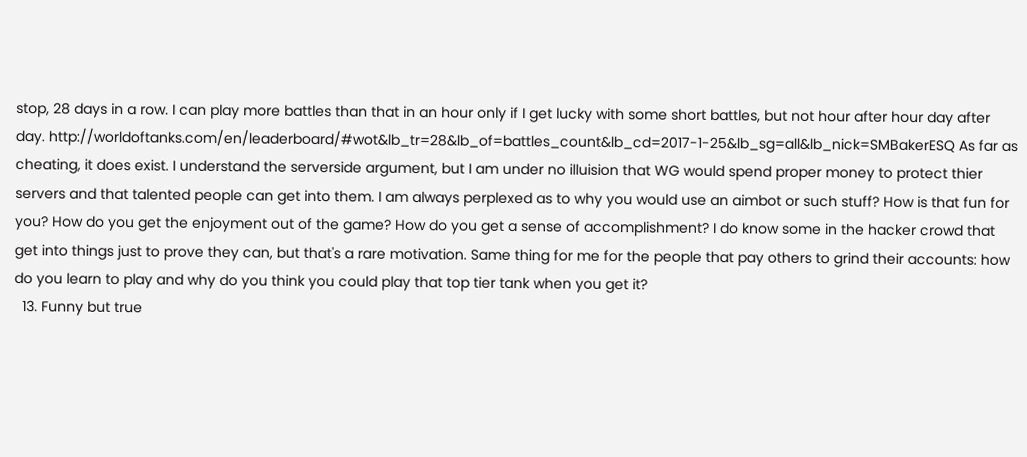stop, 28 days in a row. I can play more battles than that in an hour only if I get lucky with some short battles, but not hour after hour day after day. http://worldoftanks.com/en/leaderboard/#wot&lb_tr=28&lb_of=battles_count&lb_cd=2017-1-25&lb_sg=all&lb_nick=SMBakerESQ As far as cheating, it does exist. I understand the serverside argument, but I am under no illuision that WG would spend proper money to protect thier servers and that talented people can get into them. I am always perplexed as to why you would use an aimbot or such stuff? How is that fun for you? How do you get the enjoyment out of the game? How do you get a sense of accomplishment? I do know some in the hacker crowd that get into things just to prove they can, but that's a rare motivation. Same thing for me for the people that pay others to grind their accounts: how do you learn to play and why do you think you could play that top tier tank when you get it?
  13. Funny but true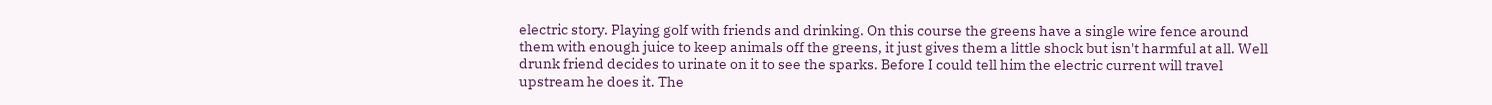electric story. Playing golf with friends and drinking. On this course the greens have a single wire fence around them with enough juice to keep animals off the greens, it just gives them a little shock but isn't harmful at all. Well drunk friend decides to urinate on it to see the sparks. Before I could tell him the electric current will travel upstream he does it. The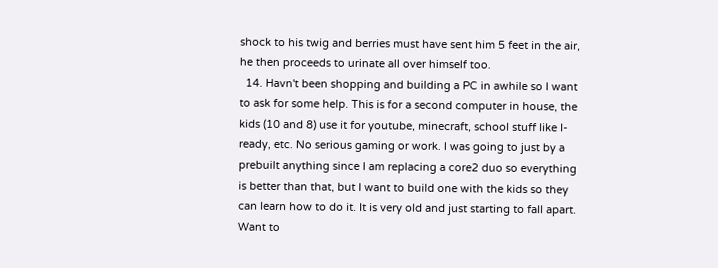shock to his twig and berries must have sent him 5 feet in the air, he then proceeds to urinate all over himself too.
  14. Havn't been shopping and building a PC in awhile so I want to ask for some help. This is for a second computer in house, the kids (10 and 8) use it for youtube, minecraft, school stuff like I-ready, etc. No serious gaming or work. I was going to just by a prebuilt anything since I am replacing a core2 duo so everything is better than that, but I want to build one with the kids so they can learn how to do it. It is very old and just starting to fall apart. Want to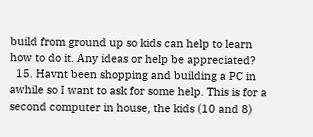build from ground up so kids can help to learn how to do it. Any ideas or help be appreciated?
  15. Havnt been shopping and building a PC in awhile so I want to ask for some help. This is for a second computer in house, the kids (10 and 8)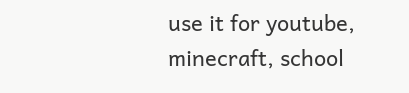use it for youtube, minecraft, school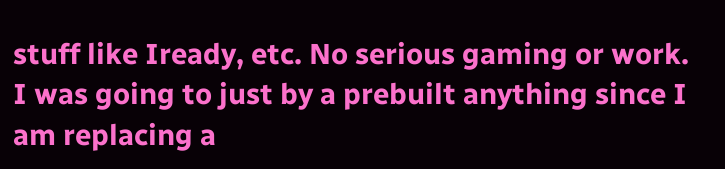stuff like Iready, etc. No serious gaming or work. I was going to just by a prebuilt anything since I am replacing a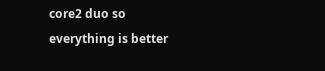core2 duo so everything is better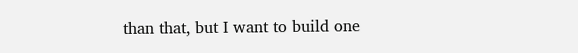than that, but I want to build one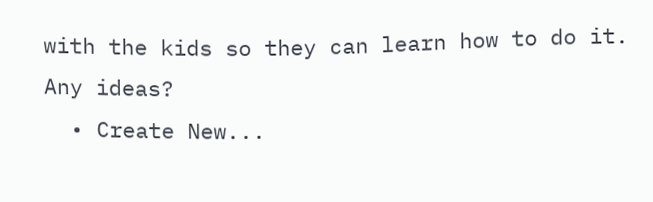with the kids so they can learn how to do it. Any ideas?
  • Create New...